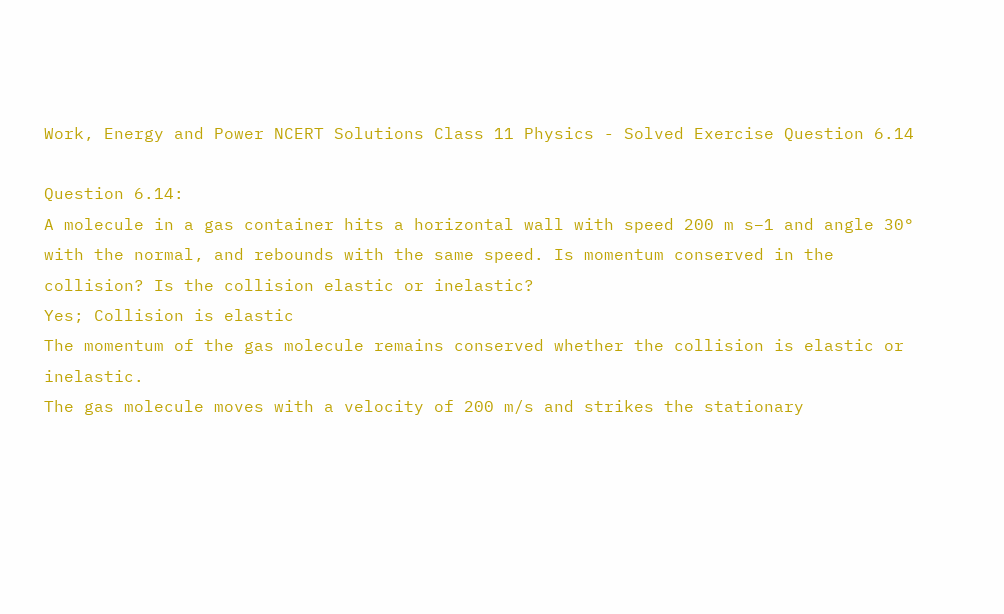Work, Energy and Power NCERT Solutions Class 11 Physics - Solved Exercise Question 6.14

Question 6.14:
A molecule in a gas container hits a horizontal wall with speed 200 m s–1 and angle 30° with the normal, and rebounds with the same speed. Is momentum conserved in the collision? Is the collision elastic or inelastic?
Yes; Collision is elastic
The momentum of the gas molecule remains conserved whether the collision is elastic or inelastic.
The gas molecule moves with a velocity of 200 m/s and strikes the stationary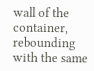wall of the container, rebounding with the same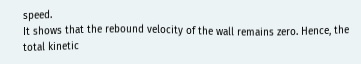speed.
It shows that the rebound velocity of the wall remains zero. Hence, the total kinetic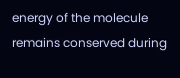energy of the molecule remains conserved during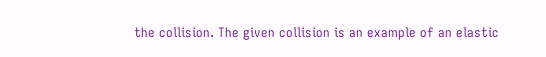the collision. The given collision is an example of an elastic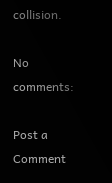collision.

No comments:

Post a Comment